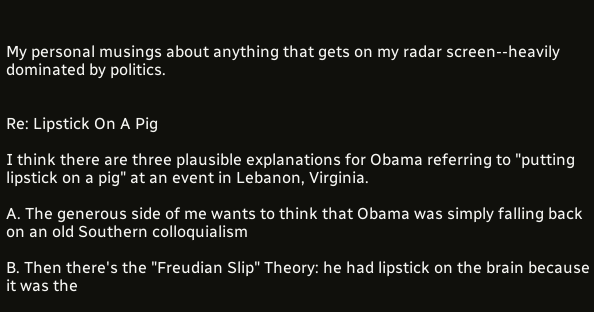My personal musings about anything that gets on my radar screen--heavily dominated by politics.


Re: Lipstick On A Pig

I think there are three plausible explanations for Obama referring to "putting lipstick on a pig" at an event in Lebanon, Virginia.

A. The generous side of me wants to think that Obama was simply falling back on an old Southern colloquialism

B. Then there's the "Freudian Slip" Theory: he had lipstick on the brain because it was the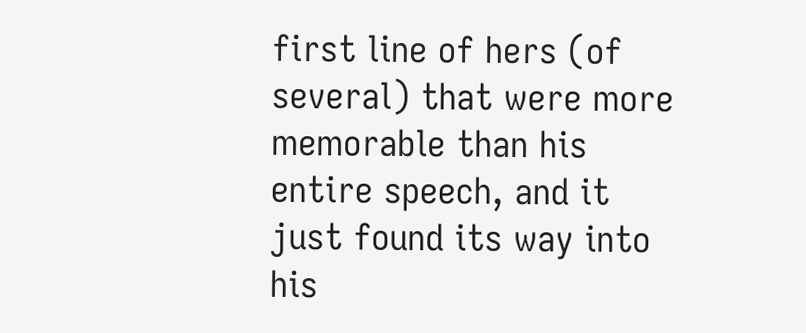first line of hers (of several) that were more memorable than his entire speech, and it just found its way into his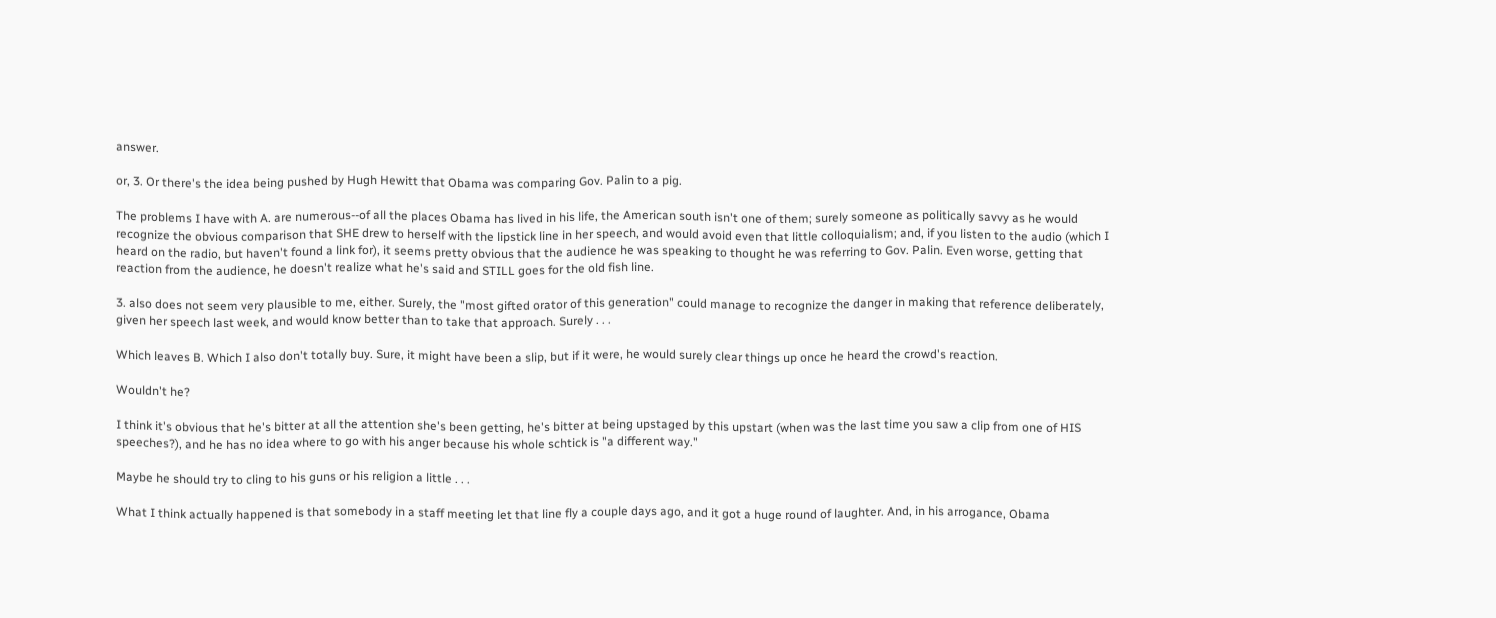answer.

or, 3. Or there's the idea being pushed by Hugh Hewitt that Obama was comparing Gov. Palin to a pig.

The problems I have with A. are numerous--of all the places Obama has lived in his life, the American south isn't one of them; surely someone as politically savvy as he would recognize the obvious comparison that SHE drew to herself with the lipstick line in her speech, and would avoid even that little colloquialism; and, if you listen to the audio (which I heard on the radio, but haven't found a link for), it seems pretty obvious that the audience he was speaking to thought he was referring to Gov. Palin. Even worse, getting that reaction from the audience, he doesn't realize what he's said and STILL goes for the old fish line.

3. also does not seem very plausible to me, either. Surely, the "most gifted orator of this generation" could manage to recognize the danger in making that reference deliberately, given her speech last week, and would know better than to take that approach. Surely . . .

Which leaves B. Which I also don't totally buy. Sure, it might have been a slip, but if it were, he would surely clear things up once he heard the crowd's reaction.

Wouldn't he?

I think it's obvious that he's bitter at all the attention she's been getting, he's bitter at being upstaged by this upstart (when was the last time you saw a clip from one of HIS speeches?), and he has no idea where to go with his anger because his whole schtick is "a different way."

Maybe he should try to cling to his guns or his religion a little . . .

What I think actually happened is that somebody in a staff meeting let that line fly a couple days ago, and it got a huge round of laughter. And, in his arrogance, Obama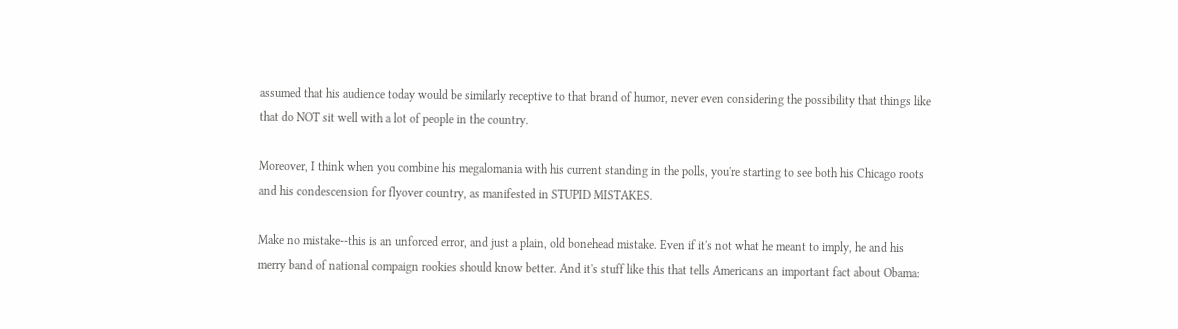assumed that his audience today would be similarly receptive to that brand of humor, never even considering the possibility that things like that do NOT sit well with a lot of people in the country.

Moreover, I think when you combine his megalomania with his current standing in the polls, you're starting to see both his Chicago roots and his condescension for flyover country, as manifested in STUPID MISTAKES.

Make no mistake--this is an unforced error, and just a plain, old bonehead mistake. Even if it's not what he meant to imply, he and his merry band of national compaign rookies should know better. And it's stuff like this that tells Americans an important fact about Obama: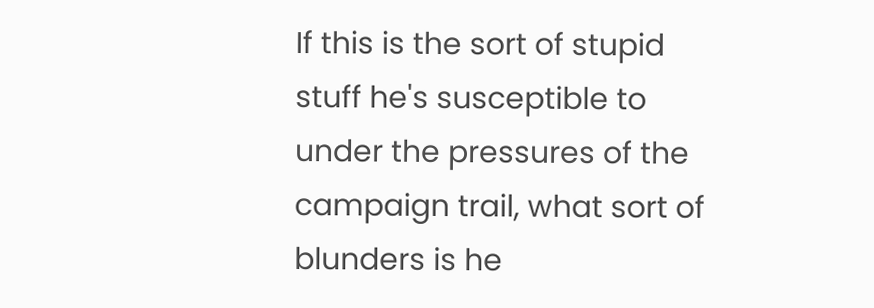If this is the sort of stupid stuff he's susceptible to under the pressures of the campaign trail, what sort of blunders is he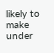likely to make under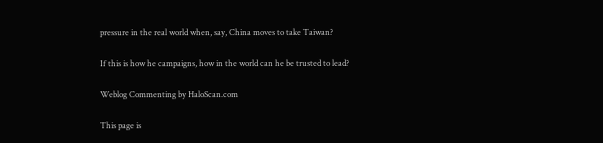pressure in the real world when, say, China moves to take Taiwan?

If this is how he campaigns, how in the world can he be trusted to lead?

Weblog Commenting by HaloScan.com

This page is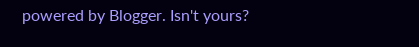powered by Blogger. Isn't yours?